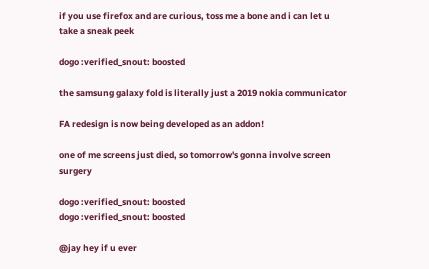if you use firefox and are curious, toss me a bone and i can let u take a sneak peek

dogo :verified_snout: boosted

the samsung galaxy fold is literally just a 2019 nokia communicator

FA redesign is now being developed as an addon!

one of me screens just died, so tomorrow's gonna involve screen surgery

dogo :verified_snout: boosted
dogo :verified_snout: boosted

@jay hey if u ever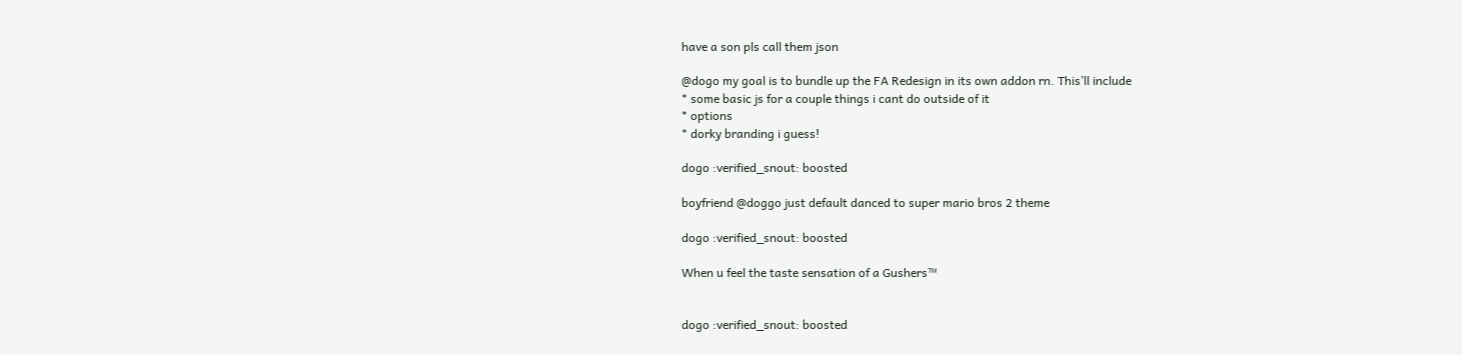have a son pls call them json

@dogo my goal is to bundle up the FA Redesign in its own addon rn. This’ll include
* some basic js for a couple things i cant do outside of it
* options
* dorky branding i guess!

dogo :verified_snout: boosted

boyfriend @doggo just default danced to super mario bros 2 theme

dogo :verified_snout: boosted

When u feel the taste sensation of a Gushers™


dogo :verified_snout: boosted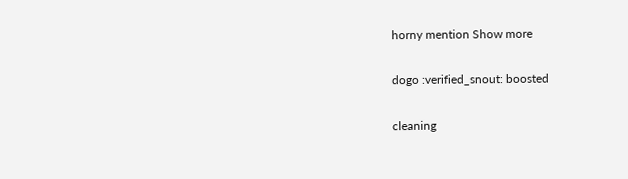horny mention Show more

dogo :verified_snout: boosted

cleaning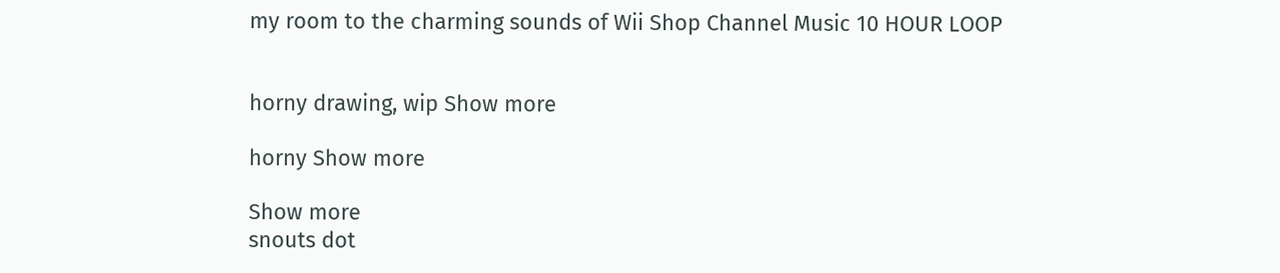my room to the charming sounds of Wii Shop Channel Music 10 HOUR LOOP


horny drawing, wip Show more

horny Show more

Show more
snouts dot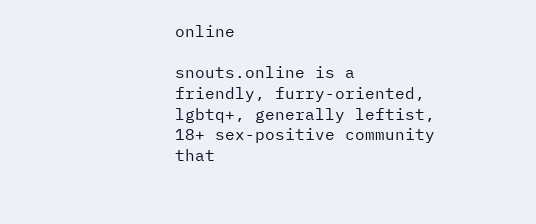online

snouts.online is a friendly, furry-oriented, lgbtq+, generally leftist, 18+ sex-positive community that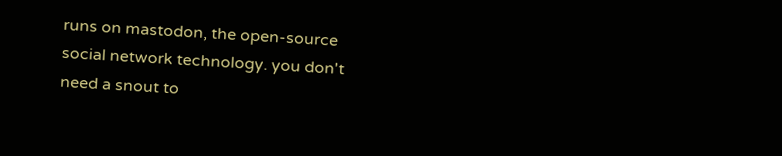runs on mastodon, the open-source social network technology. you don't need a snout to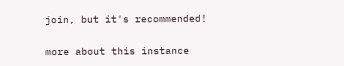join, but it's recommended!

more about this instance